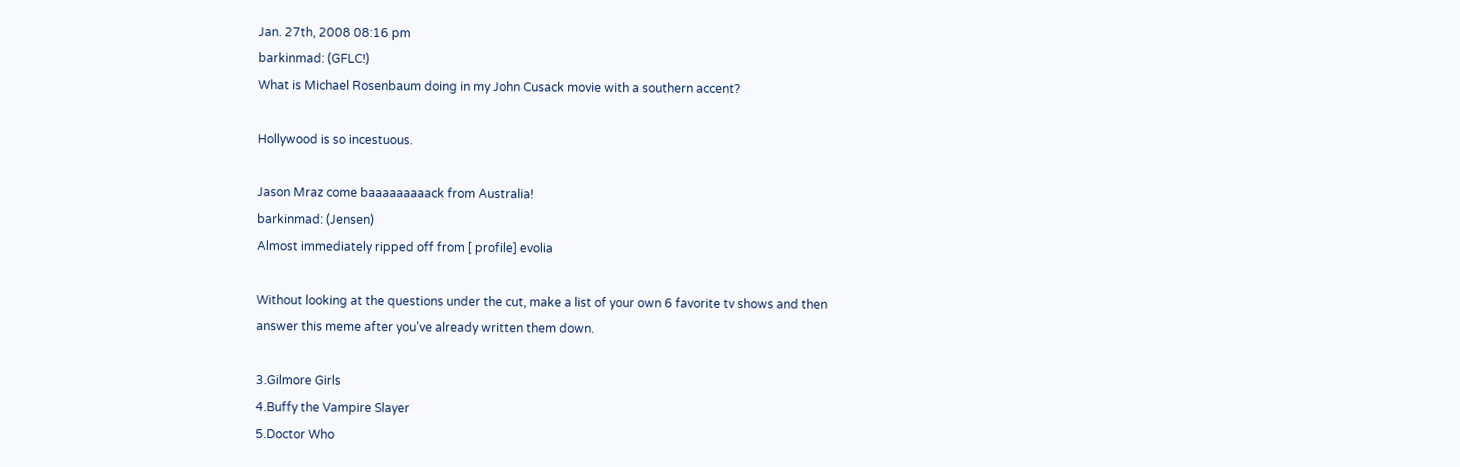Jan. 27th, 2008 08:16 pm
barkinmad: (GFLC!)
What is Michael Rosenbaum doing in my John Cusack movie with a southern accent?

Hollywood is so incestuous.

Jason Mraz come baaaaaaaaack from Australia!
barkinmad: (Jensen)
Almost immediately ripped off from [ profile] evolia

Without looking at the questions under the cut, make a list of your own 6 favorite tv shows and then answer this meme after you've already written them down.

3.Gilmore Girls
4.Buffy the Vampire Slayer
5.Doctor Who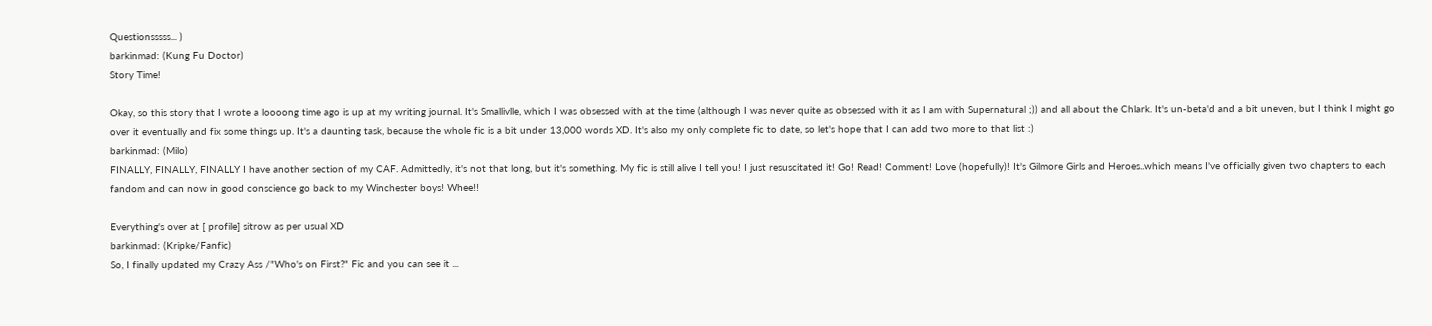Questionsssss... )
barkinmad: (Kung Fu Doctor)
Story Time!

Okay, so this story that I wrote a loooong time ago is up at my writing journal. It's Smallivlle, which I was obsessed with at the time (although I was never quite as obsessed with it as I am with Supernatural ;)) and all about the Chlark. It's un-beta'd and a bit uneven, but I think I might go over it eventually and fix some things up. It's a daunting task, because the whole fic is a bit under 13,000 words XD. It's also my only complete fic to date, so let's hope that I can add two more to that list :)
barkinmad: (Milo)
FINALLY, FINALLY, FINALLY I have another section of my CAF. Admittedly, it's not that long, but it's something. My fic is still alive I tell you! I just resuscitated it! Go! Read! Comment! Love (hopefully)! It's Gilmore Girls and Heroes..which means I've officially given two chapters to each fandom and can now in good conscience go back to my Winchester boys! Whee!!

Everything's over at [ profile] sitrow as per usual XD
barkinmad: (Kripke/Fanfic)
So, I finally updated my Crazy Ass /"Who's on First?" Fic and you can see it ...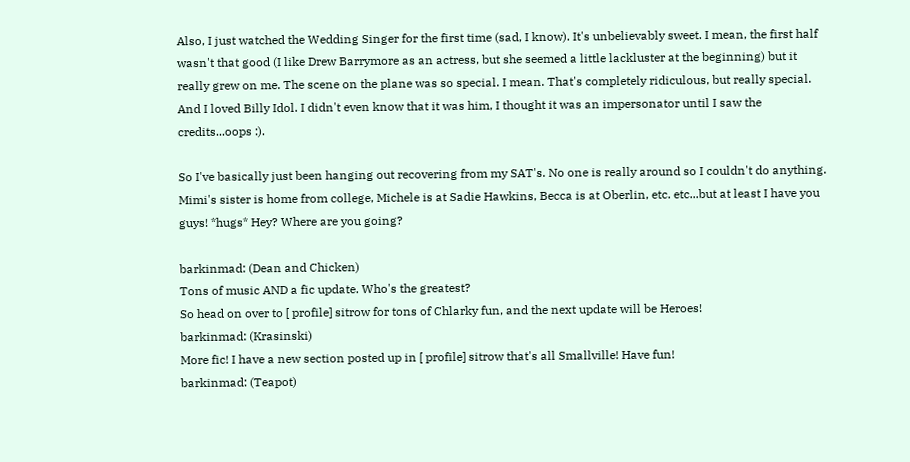Also, I just watched the Wedding Singer for the first time (sad, I know). It's unbelievably sweet. I mean, the first half wasn't that good (I like Drew Barrymore as an actress, but she seemed a little lackluster at the beginning) but it really grew on me. The scene on the plane was so special. I mean. That's completely ridiculous, but really special. And I loved Billy Idol. I didn't even know that it was him, I thought it was an impersonator until I saw the credits...oops :).

So I've basically just been hanging out recovering from my SAT's. No one is really around so I couldn't do anything. Mimi's sister is home from college, Michele is at Sadie Hawkins, Becca is at Oberlin, etc. etc...but at least I have you guys! *hugs* Hey? Where are you going?

barkinmad: (Dean and Chicken)
Tons of music AND a fic update. Who's the greatest?
So head on over to [ profile] sitrow for tons of Chlarky fun, and the next update will be Heroes!
barkinmad: (Krasinski)
More fic! I have a new section posted up in [ profile] sitrow that's all Smallville! Have fun!
barkinmad: (Teapot)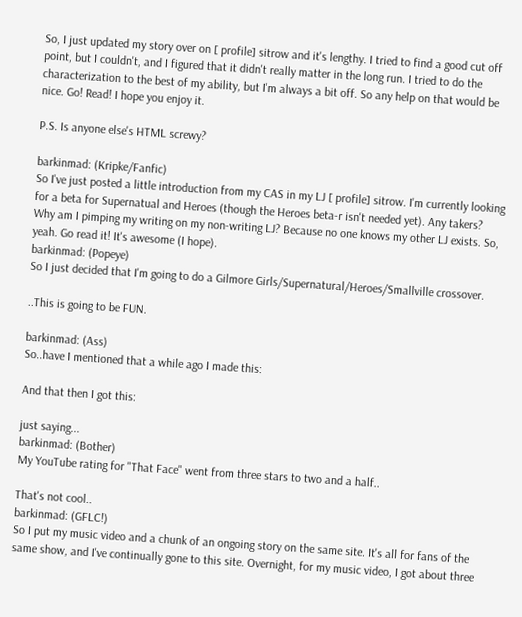So, I just updated my story over on [ profile] sitrow and it's lengthy. I tried to find a good cut off point, but I couldn't, and I figured that it didn't really matter in the long run. I tried to do the characterization to the best of my ability, but I'm always a bit off. So any help on that would be nice. Go! Read! I hope you enjoy it.

P.S. Is anyone else's HTML screwy?

barkinmad: (Kripke/Fanfic)
So I've just posted a little introduction from my CAS in my LJ [ profile] sitrow. I'm currently looking for a beta for Supernatual and Heroes (though the Heroes beta-r isn't needed yet). Any takers? Why am I pimping my writing on my non-writing LJ? Because no one knows my other LJ exists. So, yeah. Go read it! It's awesome (I hope).
barkinmad: (Popeye)
So I just decided that I'm going to do a Gilmore Girls/Supernatural/Heroes/Smallville crossover.

..This is going to be FUN.

barkinmad: (Ass)
So..have I mentioned that a while ago I made this:

And that then I got this:

just saying...
barkinmad: (Bother)
My YouTube rating for "That Face" went from three stars to two and a half..

That's not cool..
barkinmad: (GFLC!)
So I put my music video and a chunk of an ongoing story on the same site. It's all for fans of the same show, and I've continually gone to this site. Overnight, for my music video, I got about three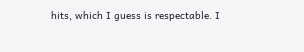hits, which I guess is respectable. I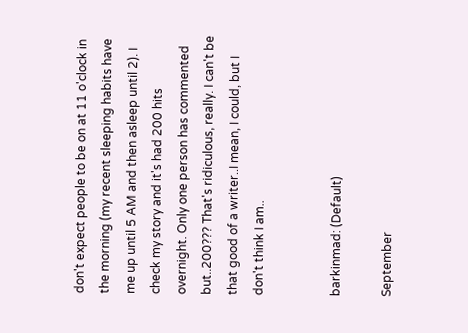don't expect people to be on at 11 o'clock in the morning (my recent sleeping habits have me up until 5 AM and then asleep until 2). I check my story and it's had 200 hits overnight. Only one person has commented but..200??? That's ridiculous, really. I can't be that good of a writer..I mean, I could, but I don't think I am..


barkinmad: (Default)

September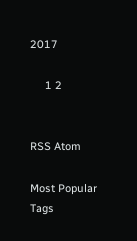2017

     1 2


RSS Atom

Most Popular Tags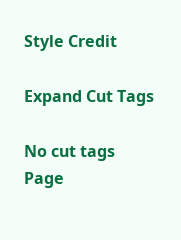Style Credit

Expand Cut Tags

No cut tags
Page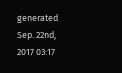generated Sep. 22nd, 2017 03:17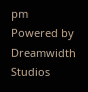pm
Powered by Dreamwidth Studios